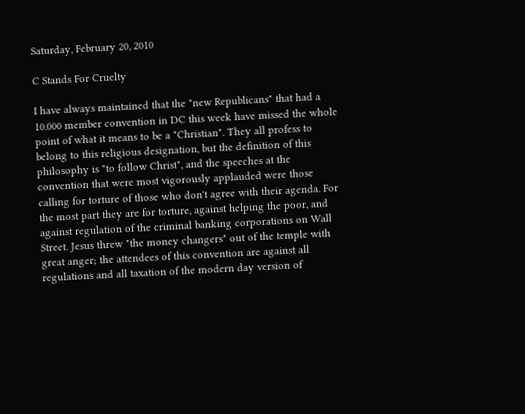Saturday, February 20, 2010

C Stands For Cruelty

I have always maintained that the "new Republicans" that had a 10.000 member convention in DC this week have missed the whole point of what it means to be a "Christian". They all profess to belong to this religious designation, but the definition of this philosophy is "to follow Christ", and the speeches at the convention that were most vigorously applauded were those calling for torture of those who don't agree with their agenda. For the most part they are for torture, against helping the poor, and against regulation of the criminal banking corporations on Wall Street. Jesus threw "the money changers" out of the temple with great anger; the attendees of this convention are against all regulations and all taxation of the modern day version of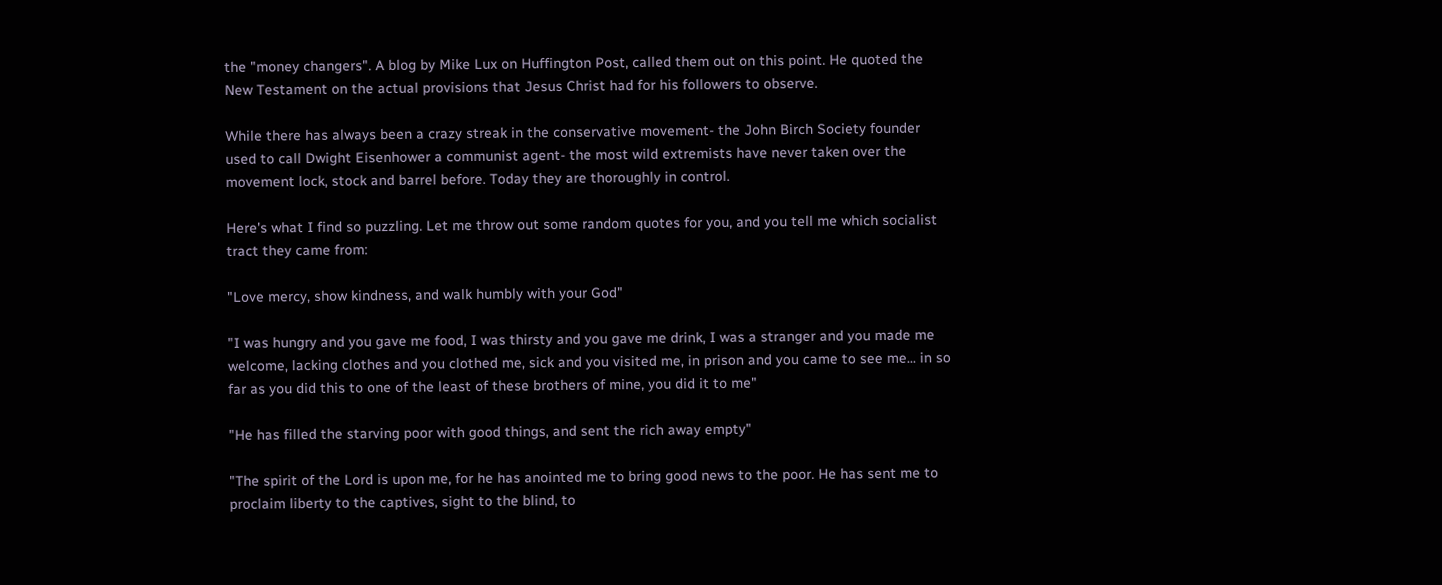the "money changers". A blog by Mike Lux on Huffington Post, called them out on this point. He quoted the New Testament on the actual provisions that Jesus Christ had for his followers to observe.

While there has always been a crazy streak in the conservative movement- the John Birch Society founder used to call Dwight Eisenhower a communist agent- the most wild extremists have never taken over the movement lock, stock and barrel before. Today they are thoroughly in control.

Here's what I find so puzzling. Let me throw out some random quotes for you, and you tell me which socialist tract they came from:

"Love mercy, show kindness, and walk humbly with your God"

"I was hungry and you gave me food, I was thirsty and you gave me drink, I was a stranger and you made me welcome, lacking clothes and you clothed me, sick and you visited me, in prison and you came to see me... in so far as you did this to one of the least of these brothers of mine, you did it to me"

"He has filled the starving poor with good things, and sent the rich away empty"

"The spirit of the Lord is upon me, for he has anointed me to bring good news to the poor. He has sent me to proclaim liberty to the captives, sight to the blind, to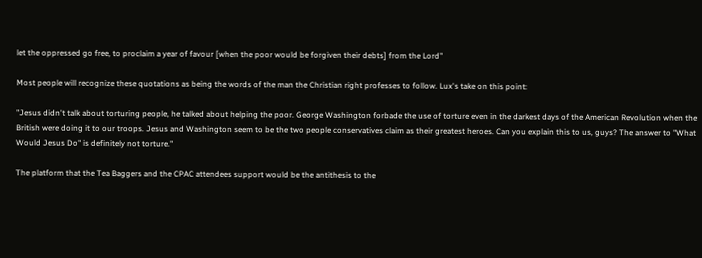let the oppressed go free, to proclaim a year of favour [when the poor would be forgiven their debts] from the Lord"

Most people will recognize these quotations as being the words of the man the Christian right professes to follow. Lux's take on this point:

"Jesus didn't talk about torturing people, he talked about helping the poor. George Washington forbade the use of torture even in the darkest days of the American Revolution when the British were doing it to our troops. Jesus and Washington seem to be the two people conservatives claim as their greatest heroes. Can you explain this to us, guys? The answer to "What Would Jesus Do" is definitely not torture."

The platform that the Tea Baggers and the CPAC attendees support would be the antithesis to the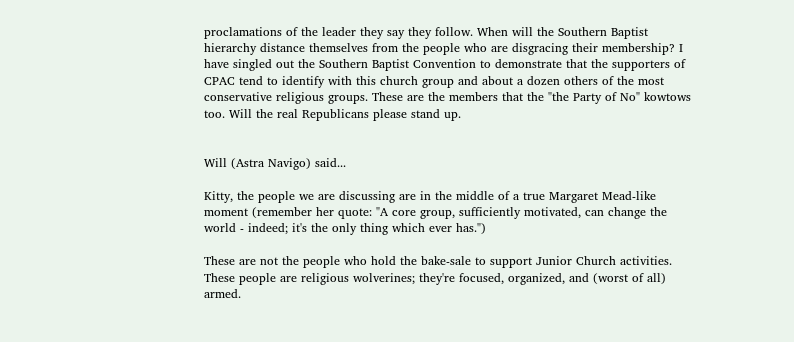proclamations of the leader they say they follow. When will the Southern Baptist hierarchy distance themselves from the people who are disgracing their membership? I have singled out the Southern Baptist Convention to demonstrate that the supporters of CPAC tend to identify with this church group and about a dozen others of the most conservative religious groups. These are the members that the "the Party of No" kowtows too. Will the real Republicans please stand up.


Will (Astra Navigo) said...

Kitty, the people we are discussing are in the middle of a true Margaret Mead-like moment (remember her quote: "A core group, sufficiently motivated, can change the world - indeed; it's the only thing which ever has.")

These are not the people who hold the bake-sale to support Junior Church activities. These people are religious wolverines; they're focused, organized, and (worst of all) armed.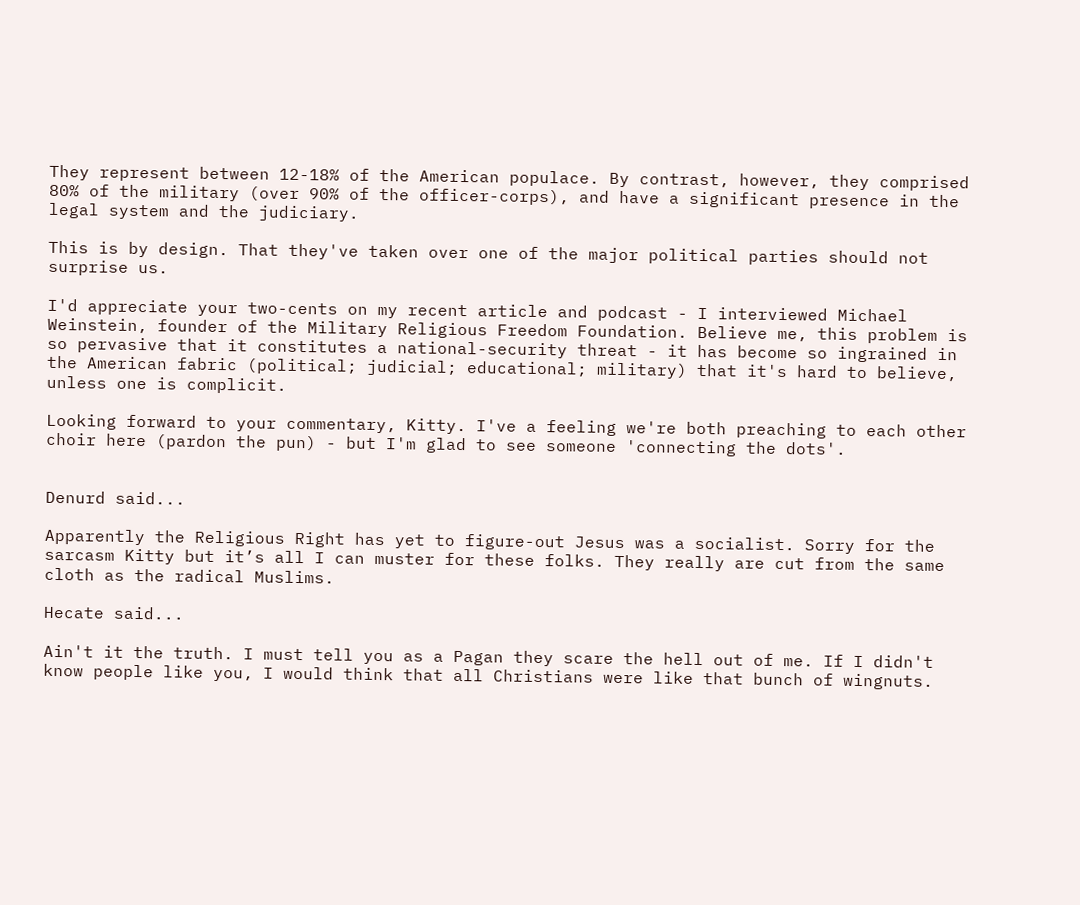They represent between 12-18% of the American populace. By contrast, however, they comprised 80% of the military (over 90% of the officer-corps), and have a significant presence in the legal system and the judiciary.

This is by design. That they've taken over one of the major political parties should not surprise us.

I'd appreciate your two-cents on my recent article and podcast - I interviewed Michael Weinstein, founder of the Military Religious Freedom Foundation. Believe me, this problem is so pervasive that it constitutes a national-security threat - it has become so ingrained in the American fabric (political; judicial; educational; military) that it's hard to believe, unless one is complicit.

Looking forward to your commentary, Kitty. I've a feeling we're both preaching to each other choir here (pardon the pun) - but I'm glad to see someone 'connecting the dots'.


Denurd said...

Apparently the Religious Right has yet to figure-out Jesus was a socialist. Sorry for the sarcasm Kitty but it’s all I can muster for these folks. They really are cut from the same cloth as the radical Muslims.

Hecate said...

Ain't it the truth. I must tell you as a Pagan they scare the hell out of me. If I didn't know people like you, I would think that all Christians were like that bunch of wingnuts.